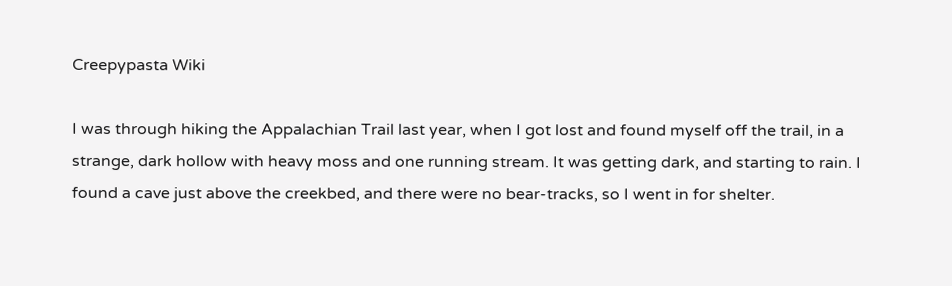Creepypasta Wiki

I was through hiking the Appalachian Trail last year, when I got lost and found myself off the trail, in a strange, dark hollow with heavy moss and one running stream. It was getting dark, and starting to rain. I found a cave just above the creekbed, and there were no bear-tracks, so I went in for shelter.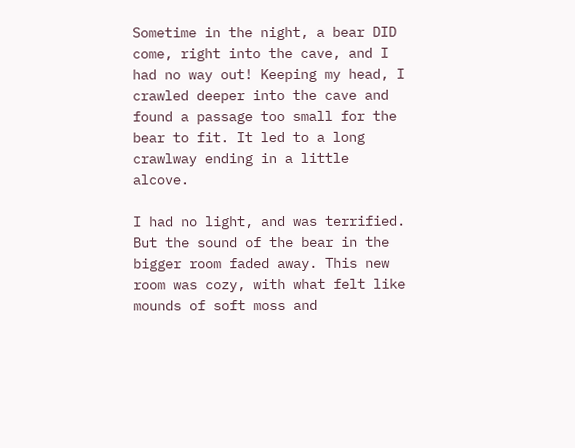Sometime in the night, a bear DID come, right into the cave, and I had no way out! Keeping my head, I crawled deeper into the cave and found a passage too small for the bear to fit. It led to a long crawlway ending in a little alcove.

I had no light, and was terrified. But the sound of the bear in the bigger room faded away. This new room was cozy, with what felt like mounds of soft moss and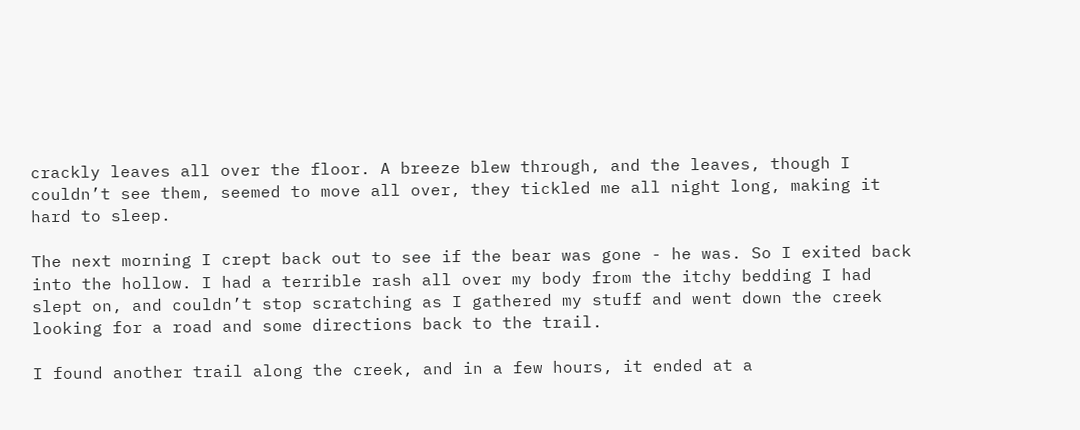crackly leaves all over the floor. A breeze blew through, and the leaves, though I couldn’t see them, seemed to move all over, they tickled me all night long, making it hard to sleep.

The next morning I crept back out to see if the bear was gone - he was. So I exited back into the hollow. I had a terrible rash all over my body from the itchy bedding I had slept on, and couldn’t stop scratching as I gathered my stuff and went down the creek looking for a road and some directions back to the trail.

I found another trail along the creek, and in a few hours, it ended at a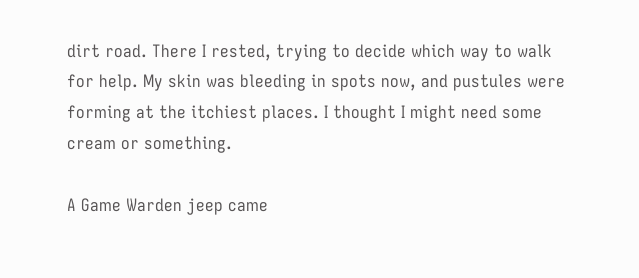dirt road. There I rested, trying to decide which way to walk for help. My skin was bleeding in spots now, and pustules were forming at the itchiest places. I thought I might need some cream or something.

A Game Warden jeep came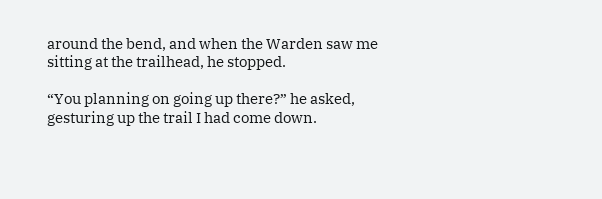around the bend, and when the Warden saw me sitting at the trailhead, he stopped.

“You planning on going up there?” he asked, gesturing up the trail I had come down.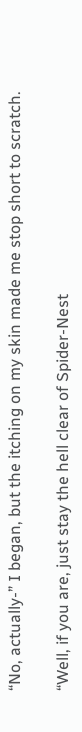“No, actually-” I began, but the itching on my skin made me stop short to scratch.

“Well, if you are, just stay the hell clear of Spider-Nest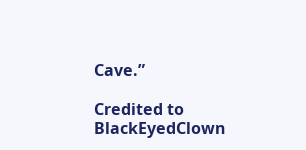Cave.”

Credited to BlackEyedClown